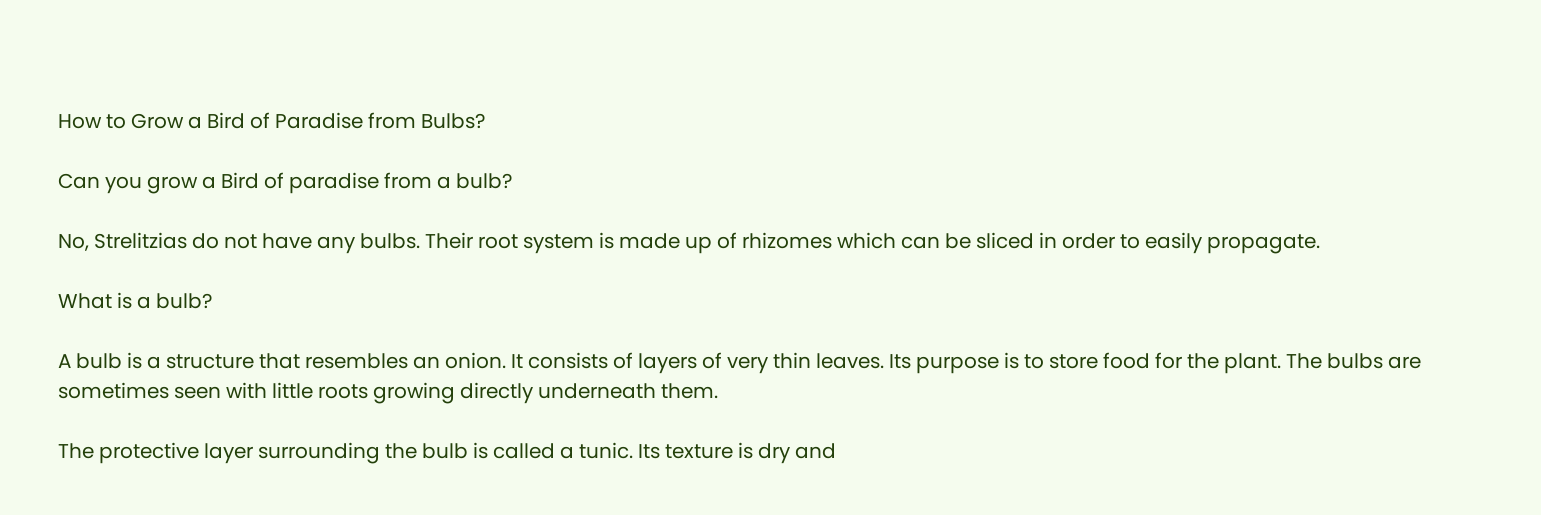How to Grow a Bird of Paradise from Bulbs?

Can you grow a Bird of paradise from a bulb?

No, Strelitzias do not have any bulbs. Their root system is made up of rhizomes which can be sliced in order to easily propagate.

What is a bulb?

A bulb is a structure that resembles an onion. It consists of layers of very thin leaves. Its purpose is to store food for the plant. The bulbs are sometimes seen with little roots growing directly underneath them.

The protective layer surrounding the bulb is called a tunic. Its texture is dry and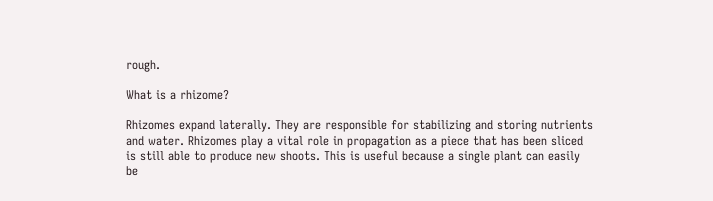rough.

What is a rhizome?

Rhizomes expand laterally. They are responsible for stabilizing and storing nutrients and water. Rhizomes play a vital role in propagation as a piece that has been sliced is still able to produce new shoots. This is useful because a single plant can easily be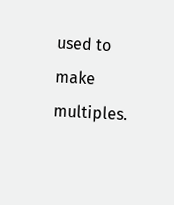used to make multiples.